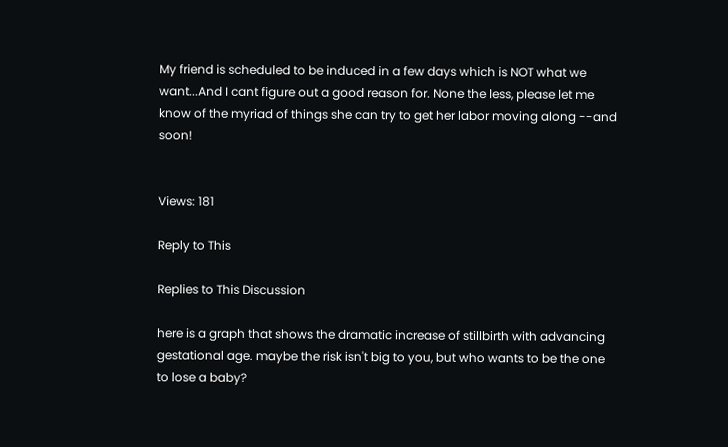My friend is scheduled to be induced in a few days which is NOT what we want...And I cant figure out a good reason for. None the less, please let me know of the myriad of things she can try to get her labor moving along --and soon!


Views: 181

Reply to This

Replies to This Discussion

here is a graph that shows the dramatic increase of stillbirth with advancing gestational age. maybe the risk isn't big to you, but who wants to be the one to lose a baby?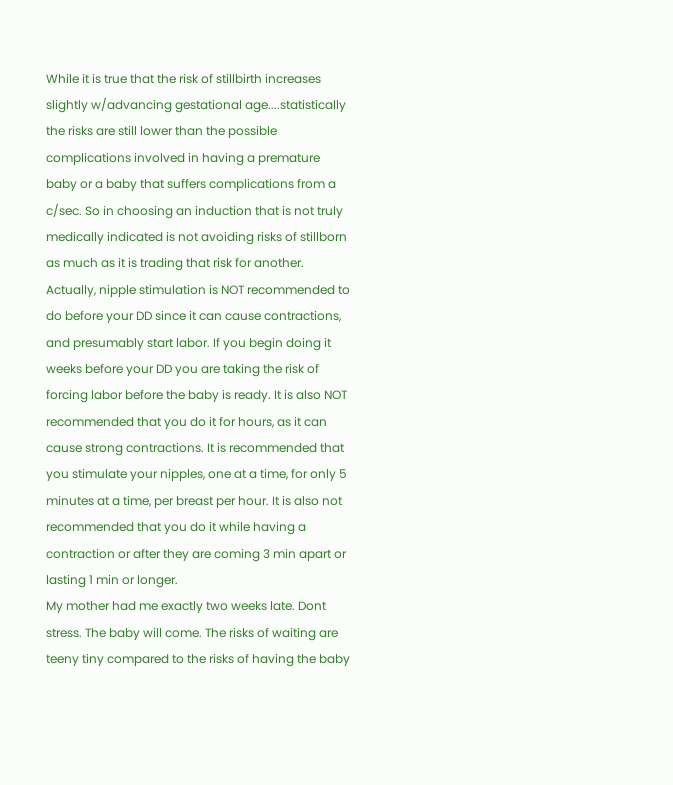While it is true that the risk of stillbirth increases slightly w/advancing gestational age....statistically the risks are still lower than the possible complications involved in having a premature baby or a baby that suffers complications from a c/sec. So in choosing an induction that is not truly medically indicated is not avoiding risks of stillborn as much as it is trading that risk for another.
Actually, nipple stimulation is NOT recommended to do before your DD since it can cause contractions, and presumably start labor. If you begin doing it weeks before your DD you are taking the risk of forcing labor before the baby is ready. It is also NOT recommended that you do it for hours, as it can cause strong contractions. It is recommended that you stimulate your nipples, one at a time, for only 5 minutes at a time, per breast per hour. It is also not recommended that you do it while having a contraction or after they are coming 3 min apart or lasting 1 min or longer.
My mother had me exactly two weeks late. Dont stress. The baby will come. The risks of waiting are teeny tiny compared to the risks of having the baby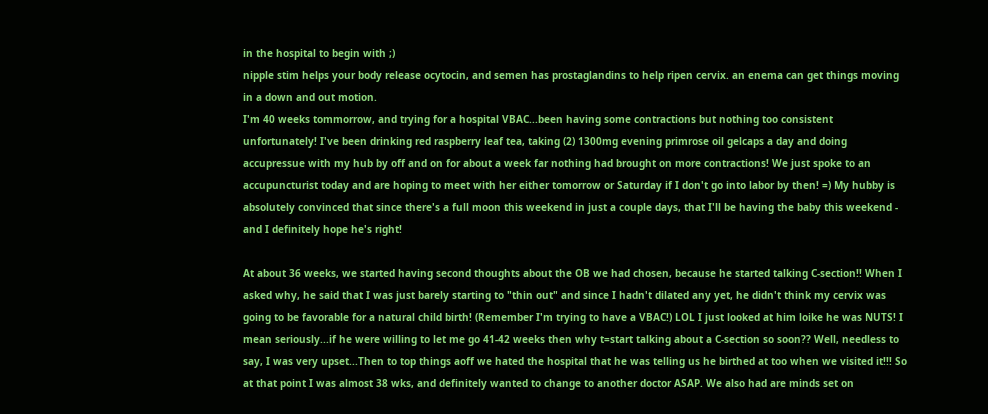in the hospital to begin with ;)
nipple stim helps your body release ocytocin, and semen has prostaglandins to help ripen cervix. an enema can get things moving in a down and out motion.
I'm 40 weeks tommorrow, and trying for a hospital VBAC...been having some contractions but nothing too consistent unfortunately! I've been drinking red raspberry leaf tea, taking (2) 1300mg evening primrose oil gelcaps a day and doing accupressue with my hub by off and on for about a week far nothing had brought on more contractions! We just spoke to an accupuncturist today and are hoping to meet with her either tomorrow or Saturday if I don't go into labor by then! =) My hubby is absolutely convinced that since there's a full moon this weekend in just a couple days, that I'll be having the baby this weekend - and I definitely hope he's right!

At about 36 weeks, we started having second thoughts about the OB we had chosen, because he started talking C-section!! When I asked why, he said that I was just barely starting to "thin out" and since I hadn't dilated any yet, he didn't think my cervix was going to be favorable for a natural child birth! (Remember I'm trying to have a VBAC!) LOL I just looked at him loike he was NUTS! I mean seriously...if he were willing to let me go 41-42 weeks then why t=start talking about a C-section so soon?? Well, needless to say, I was very upset...Then to top things aoff we hated the hospital that he was telling us he birthed at too when we visited it!!! So at that point I was almost 38 wks, and definitely wanted to change to another doctor ASAP. We also had are minds set on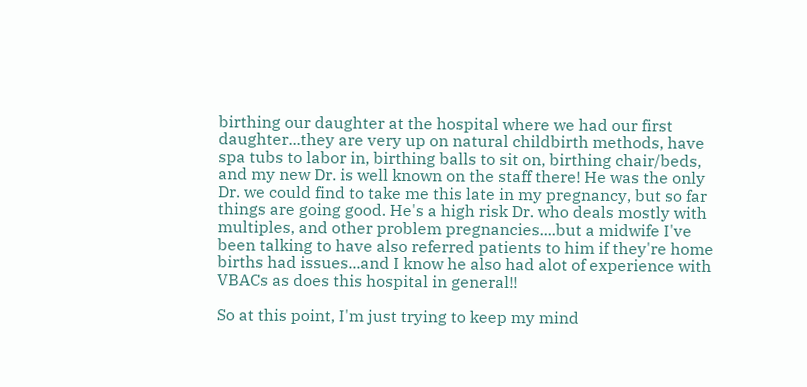birthing our daughter at the hospital where we had our first daughter...they are very up on natural childbirth methods, have spa tubs to labor in, birthing balls to sit on, birthing chair/beds, and my new Dr. is well known on the staff there! He was the only Dr. we could find to take me this late in my pregnancy, but so far things are going good. He's a high risk Dr. who deals mostly with multiples, and other problem pregnancies....but a midwife I've been talking to have also referred patients to him if they're home births had issues...and I know he also had alot of experience with VBACs as does this hospital in general!!

So at this point, I'm just trying to keep my mind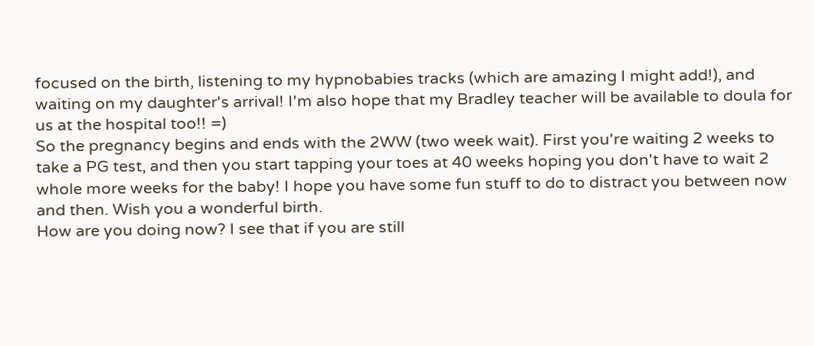focused on the birth, listening to my hypnobabies tracks (which are amazing I might add!), and waiting on my daughter's arrival! I'm also hope that my Bradley teacher will be available to doula for us at the hospital too!! =)
So the pregnancy begins and ends with the 2WW (two week wait). First you're waiting 2 weeks to take a PG test, and then you start tapping your toes at 40 weeks hoping you don't have to wait 2 whole more weeks for the baby! I hope you have some fun stuff to do to distract you between now and then. Wish you a wonderful birth.
How are you doing now? I see that if you are still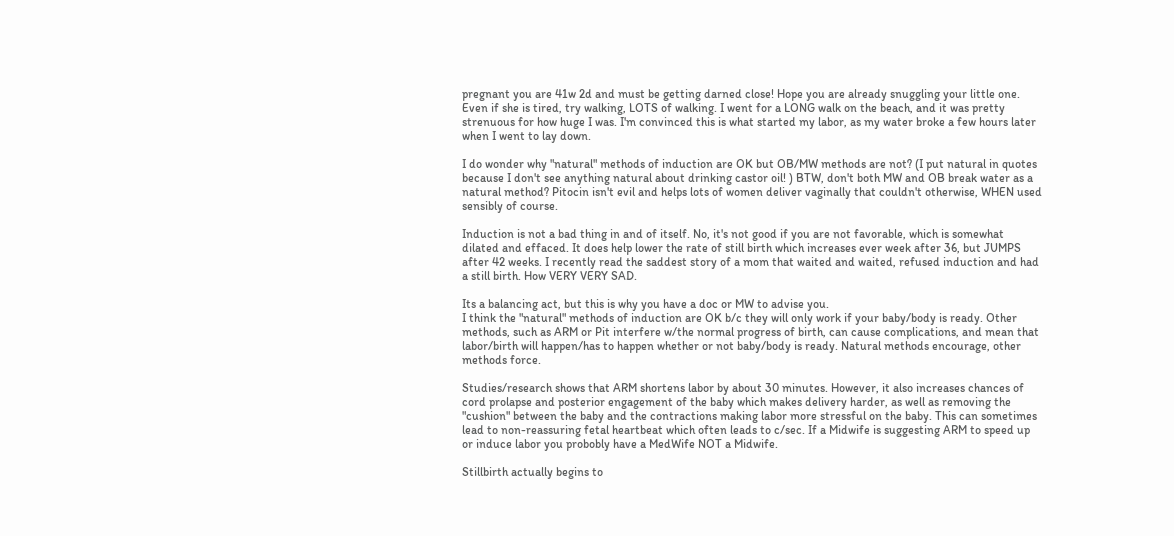pregnant you are 41w 2d and must be getting darned close! Hope you are already snuggling your little one.
Even if she is tired, try walking, LOTS of walking. I went for a LONG walk on the beach, and it was pretty strenuous for how huge I was. I'm convinced this is what started my labor, as my water broke a few hours later when I went to lay down.

I do wonder why "natural" methods of induction are OK but OB/MW methods are not? (I put natural in quotes because I don't see anything natural about drinking castor oil! ) BTW, don't both MW and OB break water as a natural method? Pitocin isn't evil and helps lots of women deliver vaginally that couldn't otherwise, WHEN used sensibly of course.

Induction is not a bad thing in and of itself. No, it's not good if you are not favorable, which is somewhat dilated and effaced. It does help lower the rate of still birth which increases ever week after 36, but JUMPS after 42 weeks. I recently read the saddest story of a mom that waited and waited, refused induction and had a still birth. How VERY VERY SAD.

Its a balancing act, but this is why you have a doc or MW to advise you.
I think the "natural" methods of induction are OK b/c they will only work if your baby/body is ready. Other methods, such as ARM or Pit interfere w/the normal progress of birth, can cause complications, and mean that labor/birth will happen/has to happen whether or not baby/body is ready. Natural methods encourage, other methods force.

Studies/research shows that ARM shortens labor by about 30 minutes. However, it also increases chances of cord prolapse and posterior engagement of the baby which makes delivery harder, as well as removing the "cushion" between the baby and the contractions making labor more stressful on the baby. This can sometimes lead to non-reassuring fetal heartbeat which often leads to c/sec. If a Midwife is suggesting ARM to speed up or induce labor you probobly have a MedWife NOT a Midwife.

Stillbirth actually begins to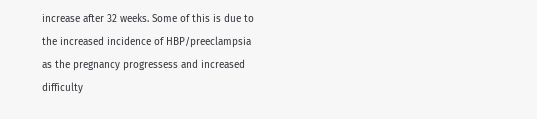increase after 32 weeks. Some of this is due to the increased incidence of HBP/preeclampsia as the pregnancy progressess and increased difficulty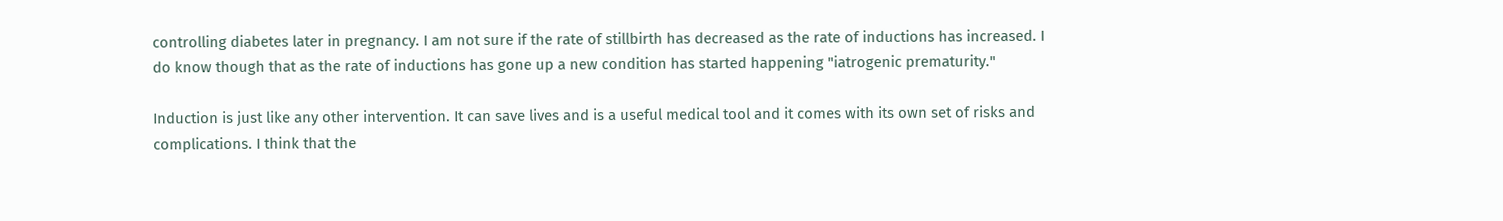controlling diabetes later in pregnancy. I am not sure if the rate of stillbirth has decreased as the rate of inductions has increased. I do know though that as the rate of inductions has gone up a new condition has started happening "iatrogenic prematurity."

Induction is just like any other intervention. It can save lives and is a useful medical tool and it comes with its own set of risks and complications. I think that the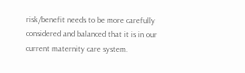risk/benefit needs to be more carefully considered and balanced that it is in our current maternity care system.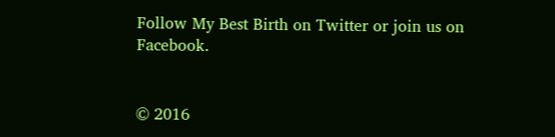Follow My Best Birth on Twitter or join us on Facebook.


© 2016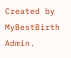Created by MyBestBirth Admin.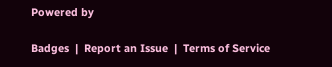Powered by

Badges  |  Report an Issue  |  Terms of Service